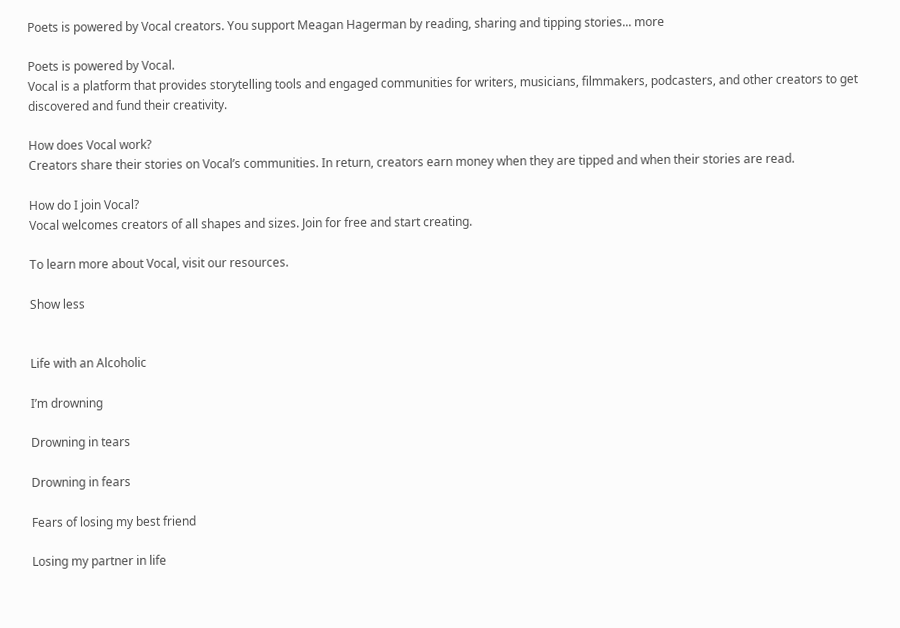Poets is powered by Vocal creators. You support Meagan Hagerman by reading, sharing and tipping stories... more

Poets is powered by Vocal.
Vocal is a platform that provides storytelling tools and engaged communities for writers, musicians, filmmakers, podcasters, and other creators to get discovered and fund their creativity.

How does Vocal work?
Creators share their stories on Vocal’s communities. In return, creators earn money when they are tipped and when their stories are read.

How do I join Vocal?
Vocal welcomes creators of all shapes and sizes. Join for free and start creating.

To learn more about Vocal, visit our resources.

Show less


Life with an Alcoholic

I’m drowning

Drowning in tears

Drowning in fears

Fears of losing my best friend

Losing my partner in life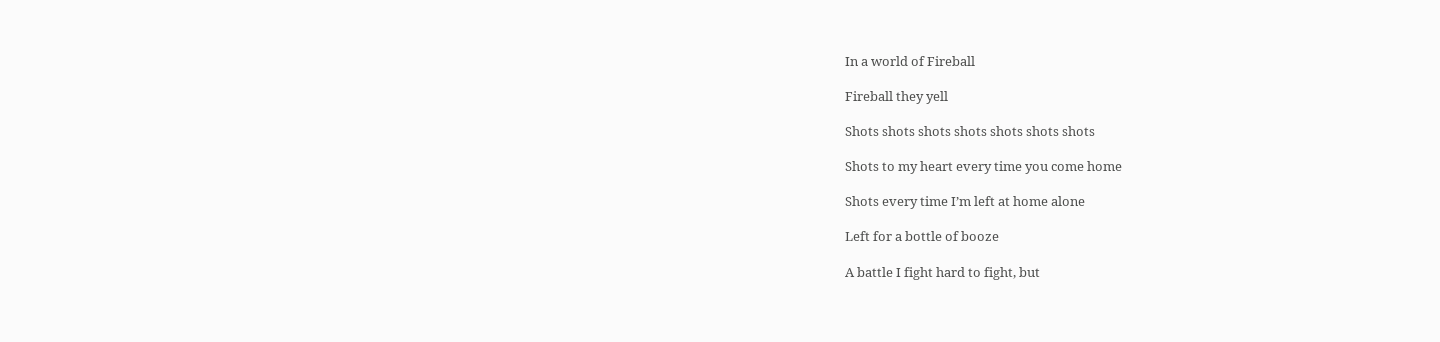In a world of Fireball

Fireball they yell

Shots shots shots shots shots shots shots

Shots to my heart every time you come home

Shots every time I’m left at home alone

Left for a bottle of booze

A battle I fight hard to fight, but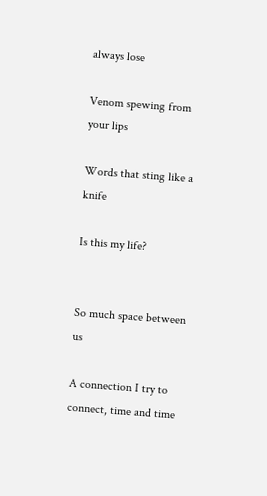always lose

Venom spewing from your lips

Words that sting like a knife

Is this my life?


So much space between us

A connection I try to connect, time and time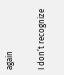again

I don’t recognize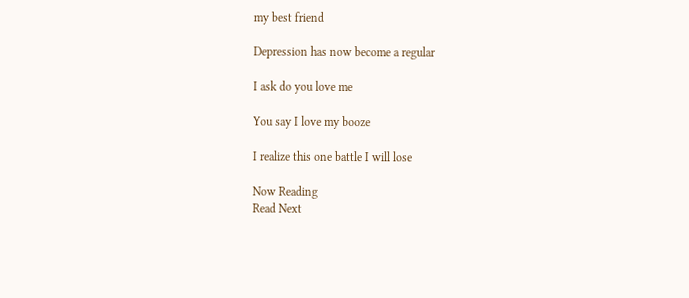my best friend

Depression has now become a regular

I ask do you love me

You say I love my booze

I realize this one battle I will lose

Now Reading
Read Next